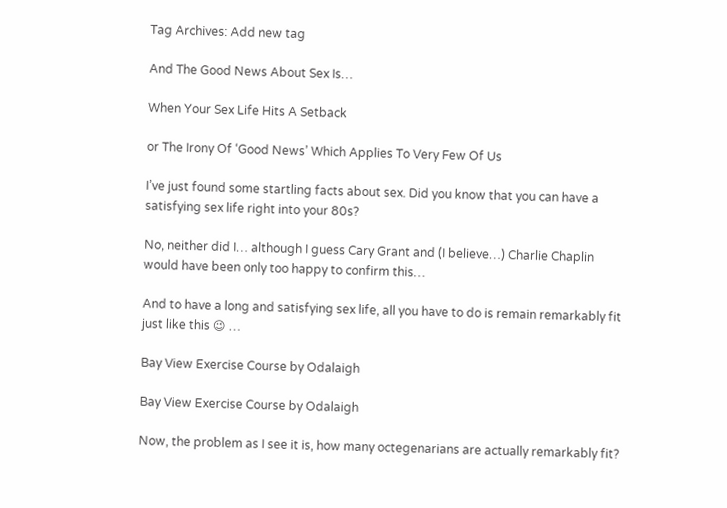Tag Archives: Add new tag

And The Good News About Sex Is…

When Your Sex Life Hits A Setback

or The Irony Of ‘Good News’ Which Applies To Very Few Of Us

I’ve just found some startling facts about sex. Did you know that you can have a satisfying sex life right into your 80s?

No, neither did I… although I guess Cary Grant and (I believe…) Charlie Chaplin would have been only too happy to confirm this…

And to have a long and satisfying sex life, all you have to do is remain remarkably fit just like this 😉 …

Bay View Exercise Course by Odalaigh

Bay View Exercise Course by Odalaigh

Now, the problem as I see it is, how many octegenarians are actually remarkably fit?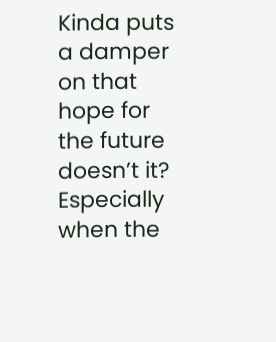Kinda puts a damper on that hope for the future doesn’t it? Especially when the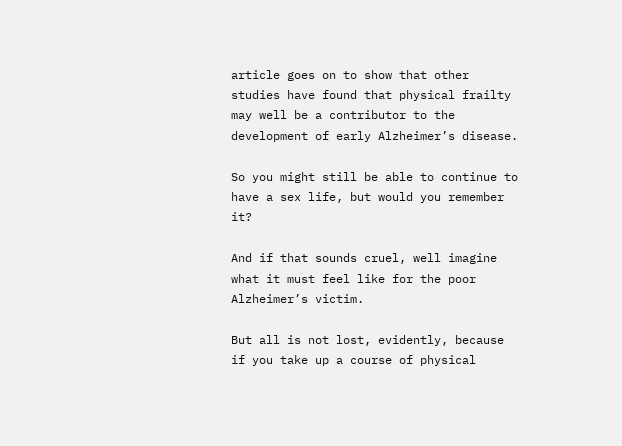article goes on to show that other studies have found that physical frailty may well be a contributor to the development of early Alzheimer’s disease.

So you might still be able to continue to have a sex life, but would you remember it?

And if that sounds cruel, well imagine what it must feel like for the poor Alzheimer’s victim.

But all is not lost, evidently, because if you take up a course of physical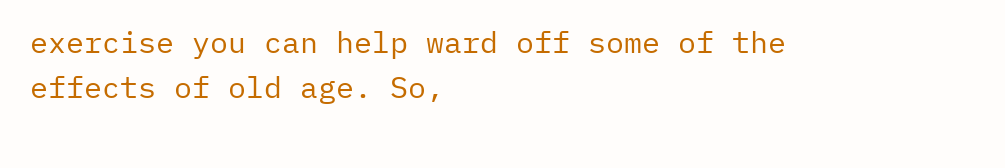exercise you can help ward off some of the effects of old age. So,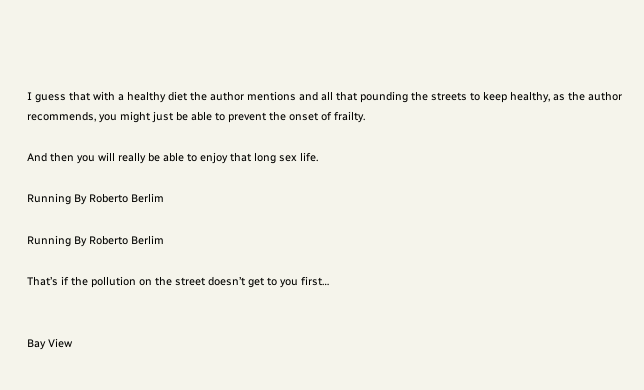I guess that with a healthy diet the author mentions and all that pounding the streets to keep healthy, as the author recommends, you might just be able to prevent the onset of frailty.

And then you will really be able to enjoy that long sex life.

Running By Roberto Berlim

Running By Roberto Berlim

That’s if the pollution on the street doesn’t get to you first…


Bay View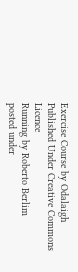Exercise Course by Odalaigh
Published Under Creative Commons Licence
Running by Roberto Berlim
posted under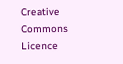Creative Commons Licence